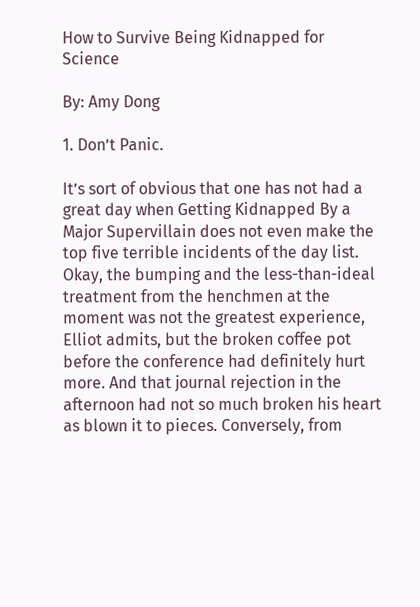How to Survive Being Kidnapped for Science

By: Amy Dong

1. Don’t Panic.

It’s sort of obvious that one has not had a great day when Getting Kidnapped By a Major Supervillain does not even make the top five terrible incidents of the day list. Okay, the bumping and the less-than-ideal treatment from the henchmen at the moment was not the greatest experience, Elliot admits, but the broken coffee pot before the conference had definitely hurt more. And that journal rejection in the afternoon had not so much broken his heart as blown it to pieces. Conversely, from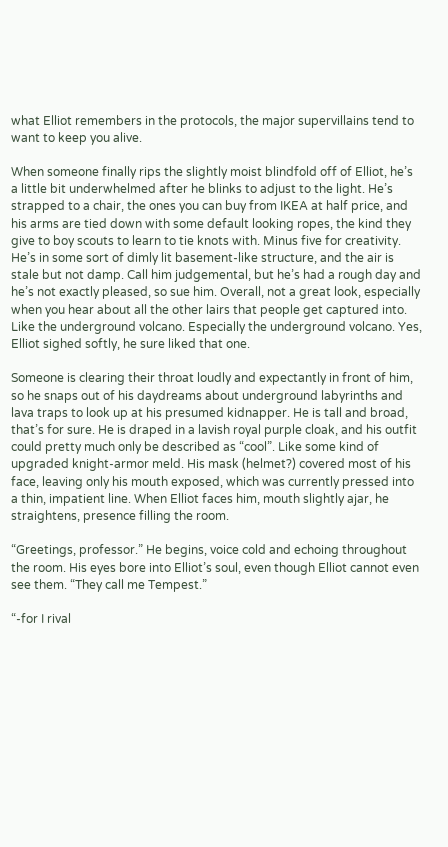what Elliot remembers in the protocols, the major supervillains tend to want to keep you alive.

When someone finally rips the slightly moist blindfold off of Elliot, he’s a little bit underwhelmed after he blinks to adjust to the light. He’s strapped to a chair, the ones you can buy from IKEA at half price, and his arms are tied down with some default looking ropes, the kind they give to boy scouts to learn to tie knots with. Minus five for creativity. He’s in some sort of dimly lit basement-like structure, and the air is stale but not damp. Call him judgemental, but he’s had a rough day and he’s not exactly pleased, so sue him. Overall, not a great look, especially when you hear about all the other lairs that people get captured into. Like the underground volcano. Especially the underground volcano. Yes, Elliot sighed softly, he sure liked that one.

Someone is clearing their throat loudly and expectantly in front of him, so he snaps out of his daydreams about underground labyrinths and lava traps to look up at his presumed kidnapper. He is tall and broad, that’s for sure. He is draped in a lavish royal purple cloak, and his outfit could pretty much only be described as “cool”. Like some kind of upgraded knight-armor meld. His mask (helmet?) covered most of his face, leaving only his mouth exposed, which was currently pressed into a thin, impatient line. When Elliot faces him, mouth slightly ajar, he straightens, presence filling the room.

“Greetings, professor.” He begins, voice cold and echoing throughout the room. His eyes bore into Elliot’s soul, even though Elliot cannot even see them. “They call me Tempest.”

“-for I rival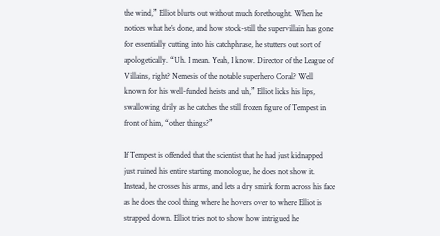the wind,” Elliot blurts out without much forethought. When he notices what he’s done, and how stock-still the supervillain has gone for essentially cutting into his catchphrase, he stutters out sort of apologetically. “Uh. I mean. Yeah, I know. Director of the League of Villains, right? Nemesis of the notable superhero Coral? Well known for his well-funded heists and uh,” Elliot licks his lips, swallowing drily as he catches the still frozen figure of Tempest in front of him, “other things?”

If Tempest is offended that the scientist that he had just kidnapped just ruined his entire starting monologue, he does not show it. Instead, he crosses his arms, and lets a dry smirk form across his face as he does the cool thing where he hovers over to where Elliot is strapped down. Elliot tries not to show how intrigued he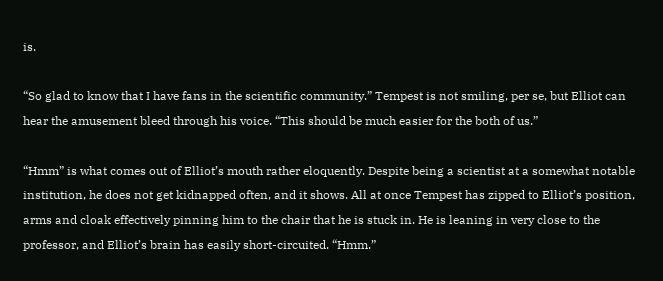is.

“So glad to know that I have fans in the scientific community.” Tempest is not smiling, per se, but Elliot can hear the amusement bleed through his voice. “This should be much easier for the both of us.”

“Hmm” is what comes out of Elliot’s mouth rather eloquently. Despite being a scientist at a somewhat notable institution, he does not get kidnapped often, and it shows. All at once Tempest has zipped to Elliot’s position, arms and cloak effectively pinning him to the chair that he is stuck in. He is leaning in very close to the professor, and Elliot’s brain has easily short-circuited. “Hmm.”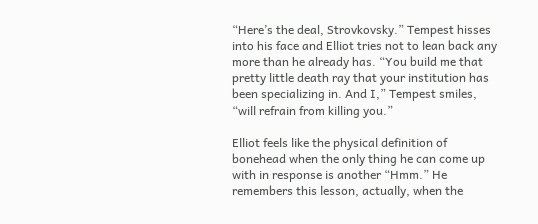“Here’s the deal, Strovkovsky.” Tempest hisses into his face and Elliot tries not to lean back any more than he already has. “You build me that pretty little death ray that your institution has been specializing in. And I,” Tempest smiles, “will refrain from killing you.”

Elliot feels like the physical definition of bonehead when the only thing he can come up with in response is another “Hmm.” He remembers this lesson, actually, when the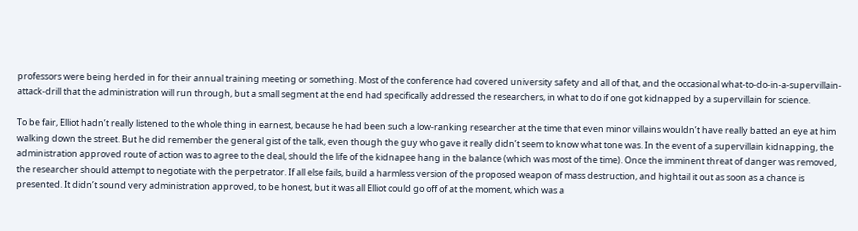professors were being herded in for their annual training meeting or something. Most of the conference had covered university safety and all of that, and the occasional what-to-do-in-a-supervillain-attack-drill that the administration will run through, but a small segment at the end had specifically addressed the researchers, in what to do if one got kidnapped by a supervillain for science.

To be fair, Elliot hadn’t really listened to the whole thing in earnest, because he had been such a low-ranking researcher at the time that even minor villains wouldn’t have really batted an eye at him walking down the street. But he did remember the general gist of the talk, even though the guy who gave it really didn’t seem to know what tone was. In the event of a supervillain kidnapping, the administration approved route of action was to agree to the deal, should the life of the kidnapee hang in the balance (which was most of the time). Once the imminent threat of danger was removed, the researcher should attempt to negotiate with the perpetrator. If all else fails, build a harmless version of the proposed weapon of mass destruction, and hightail it out as soon as a chance is presented. It didn’t sound very administration approved, to be honest, but it was all Elliot could go off of at the moment, which was a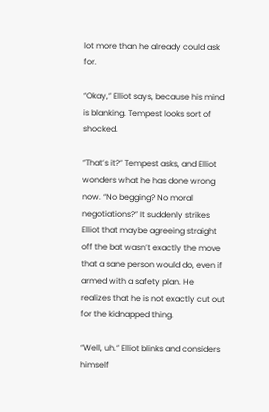lot more than he already could ask for.

“Okay,” Elliot says, because his mind is blanking. Tempest looks sort of shocked.

“That’s it?” Tempest asks, and Elliot wonders what he has done wrong now. “No begging? No moral negotiations?” It suddenly strikes Elliot that maybe agreeing straight off the bat wasn’t exactly the move that a sane person would do, even if armed with a safety plan. He realizes that he is not exactly cut out for the kidnapped thing.

“Well, uh.” Elliot blinks and considers himself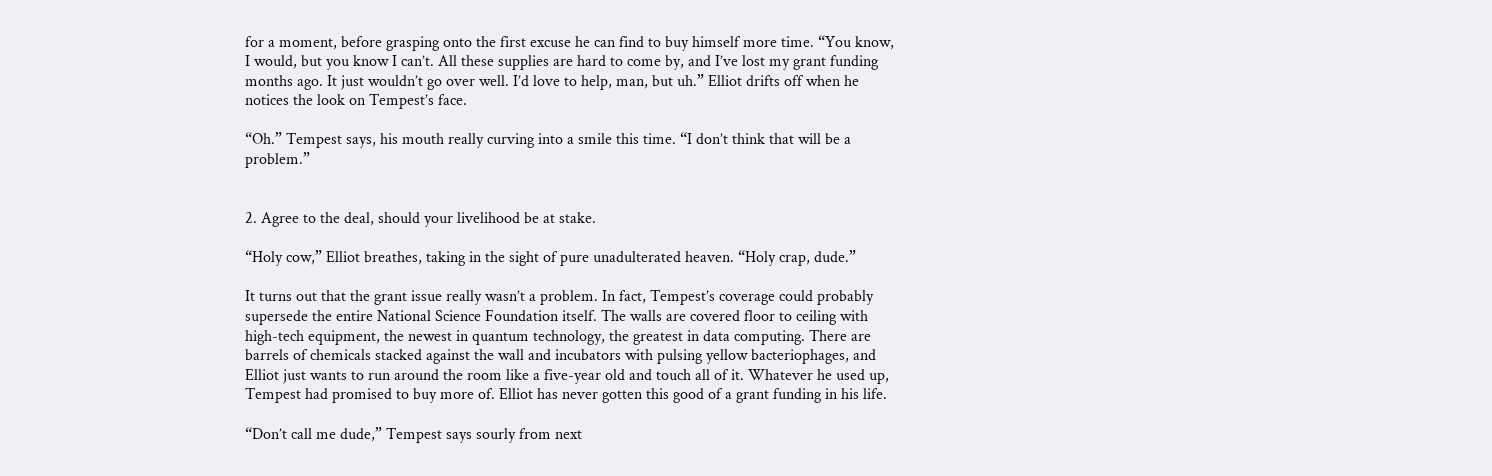for a moment, before grasping onto the first excuse he can find to buy himself more time. “You know, I would, but you know I can’t. All these supplies are hard to come by, and I’ve lost my grant funding months ago. It just wouldn’t go over well. I’d love to help, man, but uh.” Elliot drifts off when he notices the look on Tempest’s face.

“Oh.” Tempest says, his mouth really curving into a smile this time. “I don’t think that will be a problem.”


2. Agree to the deal, should your livelihood be at stake.

“Holy cow,” Elliot breathes, taking in the sight of pure unadulterated heaven. “Holy crap, dude.”

It turns out that the grant issue really wasn’t a problem. In fact, Tempest’s coverage could probably supersede the entire National Science Foundation itself. The walls are covered floor to ceiling with high-tech equipment, the newest in quantum technology, the greatest in data computing. There are barrels of chemicals stacked against the wall and incubators with pulsing yellow bacteriophages, and Elliot just wants to run around the room like a five-year old and touch all of it. Whatever he used up, Tempest had promised to buy more of. Elliot has never gotten this good of a grant funding in his life.

“Don’t call me dude,” Tempest says sourly from next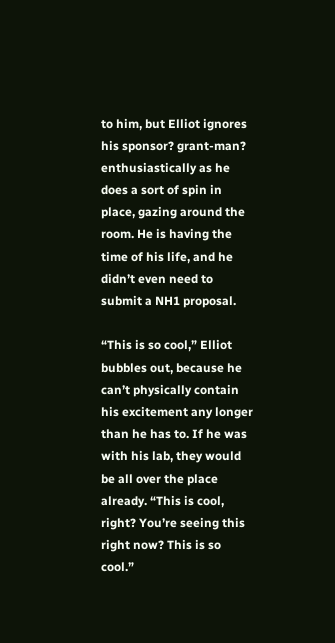to him, but Elliot ignores his sponsor? grant-man? enthusiastically as he does a sort of spin in place, gazing around the room. He is having the time of his life, and he didn’t even need to submit a NH1 proposal.

“This is so cool,” Elliot bubbles out, because he can’t physically contain his excitement any longer than he has to. If he was with his lab, they would be all over the place already. “This is cool, right? You’re seeing this right now? This is so cool.”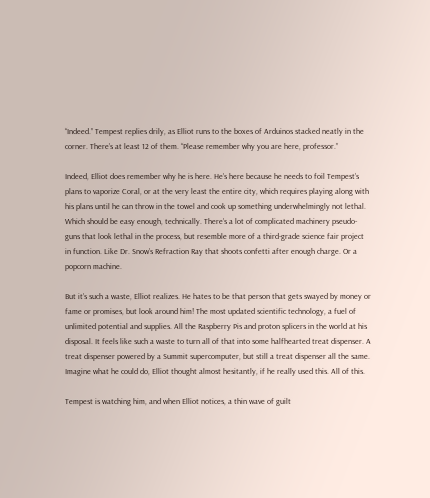“Indeed.” Tempest replies drily, as Elliot runs to the boxes of Arduinos stacked neatly in the corner. There’s at least 12 of them. “Please remember why you are here, professor.”

Indeed, Elliot does remember why he is here. He’s here because he needs to foil Tempest’s plans to vaporize Coral, or at the very least the entire city, which requires playing along with his plans until he can throw in the towel and cook up something underwhelmingly not lethal. Which should be easy enough, technically. There’s a lot of complicated machinery pseudo-guns that look lethal in the process, but resemble more of a third-grade science fair project in function. Like Dr. Snow’s Refraction Ray that shoots confetti after enough charge. Or a popcorn machine.

But it’s such a waste, Elliot realizes. He hates to be that person that gets swayed by money or fame or promises, but look around him! The most updated scientific technology, a fuel of unlimited potential and supplies. All the Raspberry Pis and proton splicers in the world at his disposal. It feels like such a waste to turn all of that into some halfhearted treat dispenser. A treat dispenser powered by a Summit supercomputer, but still a treat dispenser all the same. Imagine what he could do, Elliot thought almost hesitantly, if he really used this. All of this.

Tempest is watching him, and when Elliot notices, a thin wave of guilt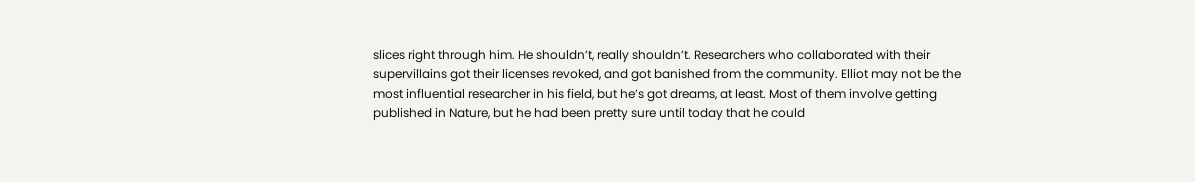slices right through him. He shouldn’t, really shouldn’t. Researchers who collaborated with their supervillains got their licenses revoked, and got banished from the community. Elliot may not be the most influential researcher in his field, but he’s got dreams, at least. Most of them involve getting published in Nature, but he had been pretty sure until today that he could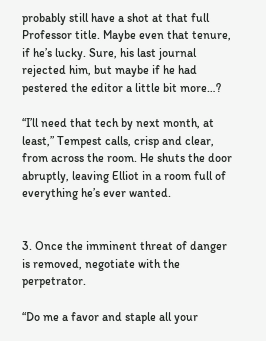probably still have a shot at that full Professor title. Maybe even that tenure, if he’s lucky. Sure, his last journal rejected him, but maybe if he had pestered the editor a little bit more…?

“I’ll need that tech by next month, at least,” Tempest calls, crisp and clear, from across the room. He shuts the door abruptly, leaving Elliot in a room full of everything he’s ever wanted.


3. Once the imminent threat of danger is removed, negotiate with the perpetrator.

“Do me a favor and staple all your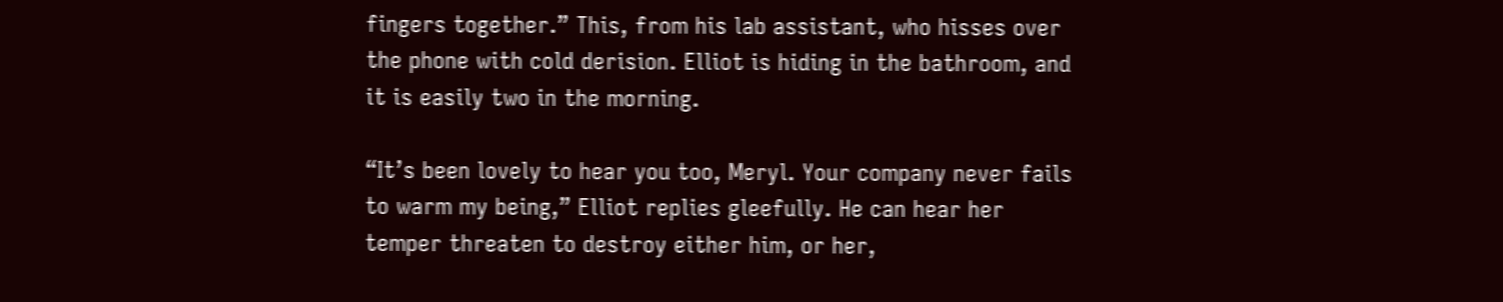fingers together.” This, from his lab assistant, who hisses over the phone with cold derision. Elliot is hiding in the bathroom, and it is easily two in the morning.

“It’s been lovely to hear you too, Meryl. Your company never fails to warm my being,” Elliot replies gleefully. He can hear her temper threaten to destroy either him, or her,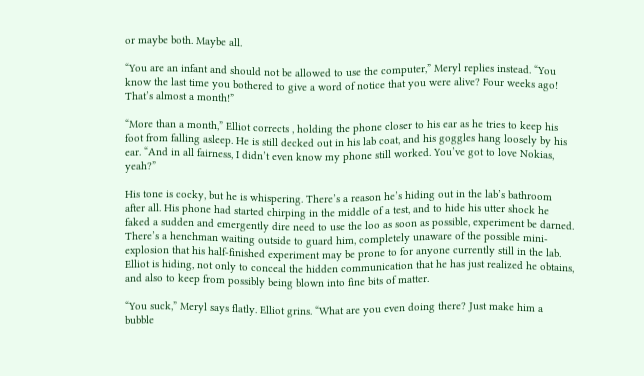or maybe both. Maybe all.

“You are an infant and should not be allowed to use the computer,” Meryl replies instead. “You know the last time you bothered to give a word of notice that you were alive? Four weeks ago! That’s almost a month!”

“More than a month,” Elliot corrects , holding the phone closer to his ear as he tries to keep his foot from falling asleep. He is still decked out in his lab coat, and his goggles hang loosely by his ear. “And in all fairness, I didn’t even know my phone still worked. You’ve got to love Nokias, yeah?”

His tone is cocky, but he is whispering. There’s a reason he’s hiding out in the lab’s bathroom after all. His phone had started chirping in the middle of a test, and to hide his utter shock he faked a sudden and emergently dire need to use the loo as soon as possible, experiment be darned. There’s a henchman waiting outside to guard him, completely unaware of the possible mini-explosion that his half-finished experiment may be prone to for anyone currently still in the lab. Elliot is hiding, not only to conceal the hidden communication that he has just realized he obtains, and also to keep from possibly being blown into fine bits of matter.

“You suck,” Meryl says flatly. Elliot grins. “What are you even doing there? Just make him a bubble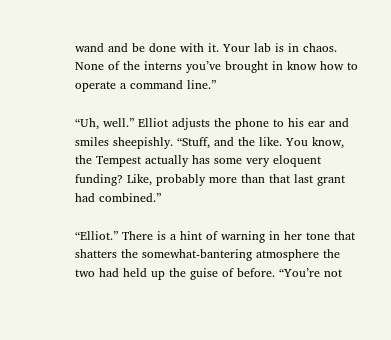wand and be done with it. Your lab is in chaos. None of the interns you’ve brought in know how to operate a command line.”

“Uh, well.” Elliot adjusts the phone to his ear and smiles sheepishly. “Stuff, and the like. You know, the Tempest actually has some very eloquent funding? Like, probably more than that last grant had combined.”

“Elliot.” There is a hint of warning in her tone that shatters the somewhat-bantering atmosphere the two had held up the guise of before. “You’re not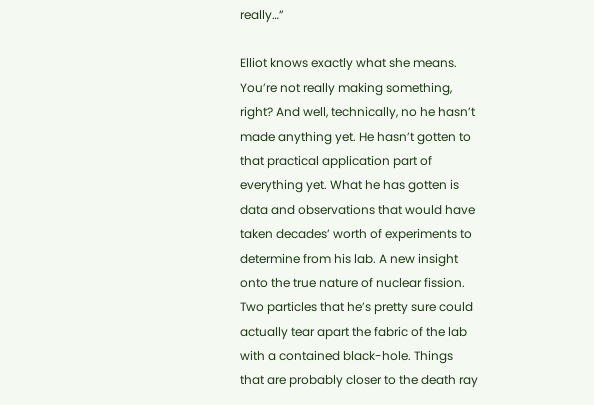really…”

Elliot knows exactly what she means. You’re not really making something, right? And well, technically, no he hasn’t made anything yet. He hasn’t gotten to that practical application part of everything yet. What he has gotten is data and observations that would have taken decades’ worth of experiments to determine from his lab. A new insight onto the true nature of nuclear fission. Two particles that he’s pretty sure could actually tear apart the fabric of the lab with a contained black-hole. Things that are probably closer to the death ray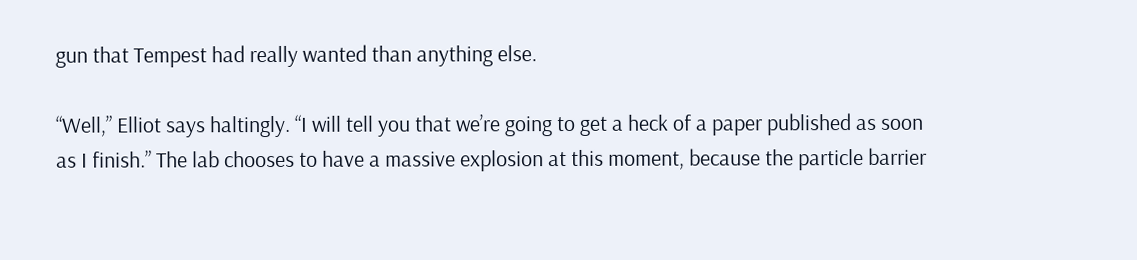gun that Tempest had really wanted than anything else.

“Well,” Elliot says haltingly. “I will tell you that we’re going to get a heck of a paper published as soon as I finish.” The lab chooses to have a massive explosion at this moment, because the particle barrier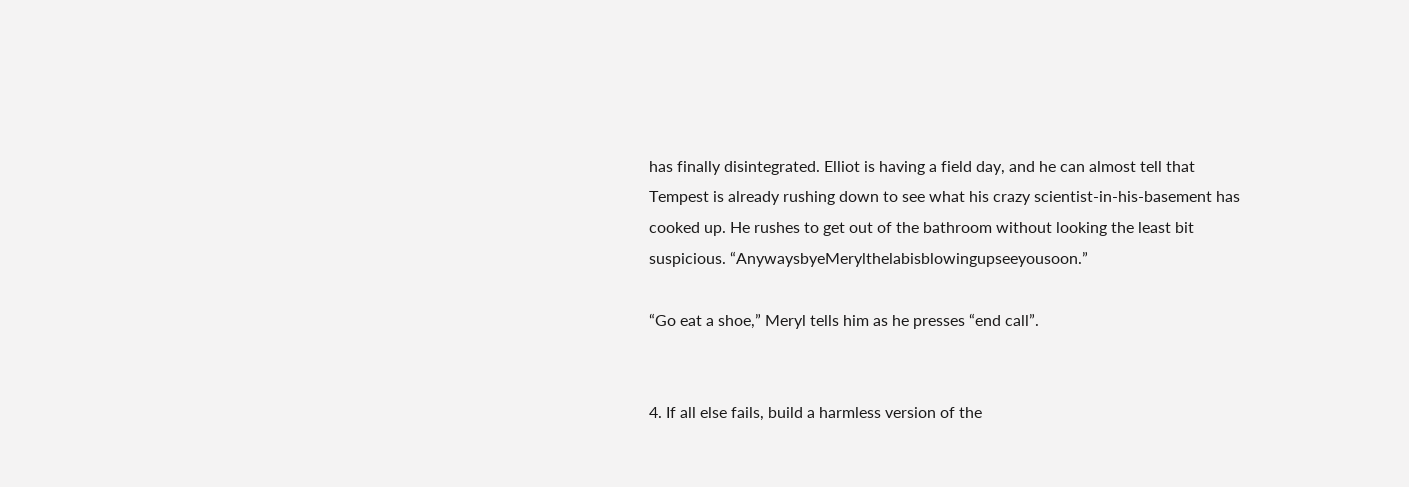has finally disintegrated. Elliot is having a field day, and he can almost tell that Tempest is already rushing down to see what his crazy scientist-in-his-basement has cooked up. He rushes to get out of the bathroom without looking the least bit suspicious. “AnywaysbyeMerylthelabisblowingupseeyousoon.”

“Go eat a shoe,” Meryl tells him as he presses “end call”.


4. If all else fails, build a harmless version of the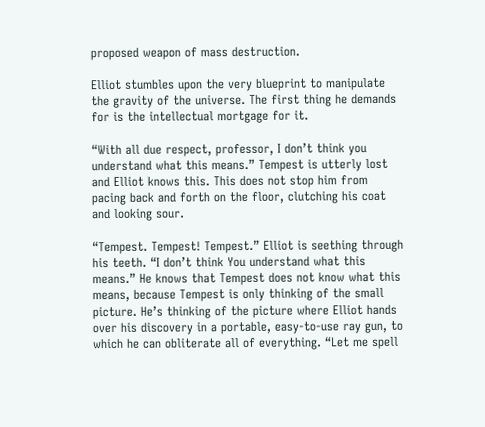proposed weapon of mass destruction.

Elliot stumbles upon the very blueprint to manipulate the gravity of the universe. The first thing he demands for is the intellectual mortgage for it.

“With all due respect, professor, I don’t think you understand what this means.” Tempest is utterly lost and Elliot knows this. This does not stop him from pacing back and forth on the floor, clutching his coat and looking sour.

“Tempest. Tempest! Tempest.” Elliot is seething through his teeth. “I don’t think You understand what this means.” He knows that Tempest does not know what this means, because Tempest is only thinking of the small picture. He’s thinking of the picture where Elliot hands over his discovery in a portable, easy-to-use ray gun, to which he can obliterate all of everything. “Let me spell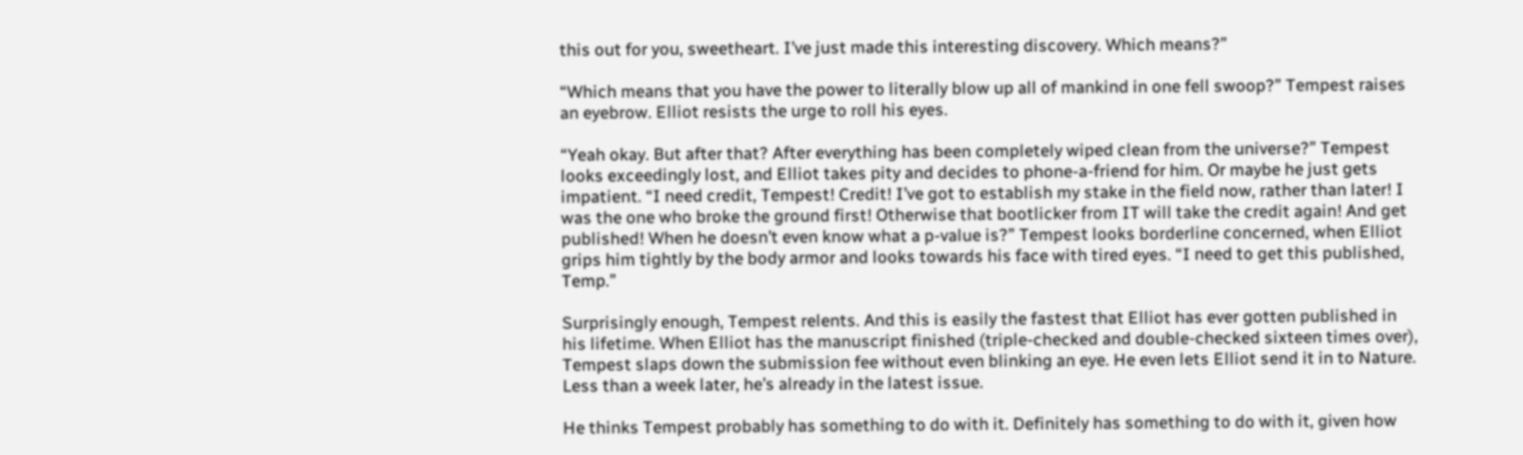this out for you, sweetheart. I’ve just made this interesting discovery. Which means?”

“Which means that you have the power to literally blow up all of mankind in one fell swoop?” Tempest raises an eyebrow. Elliot resists the urge to roll his eyes.

“Yeah okay. But after that? After everything has been completely wiped clean from the universe?” Tempest looks exceedingly lost, and Elliot takes pity and decides to phone-a-friend for him. Or maybe he just gets impatient. “I need credit, Tempest! Credit! I’ve got to establish my stake in the field now, rather than later! I was the one who broke the ground first! Otherwise that bootlicker from IT will take the credit again! And get published! When he doesn’t even know what a p-value is?” Tempest looks borderline concerned, when Elliot grips him tightly by the body armor and looks towards his face with tired eyes. “I need to get this published, Temp.”

Surprisingly enough, Tempest relents. And this is easily the fastest that Elliot has ever gotten published in his lifetime. When Elliot has the manuscript finished (triple-checked and double-checked sixteen times over), Tempest slaps down the submission fee without even blinking an eye. He even lets Elliot send it in to Nature. Less than a week later, he’s already in the latest issue.

He thinks Tempest probably has something to do with it. Definitely has something to do with it, given how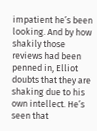impatient he’s been looking. And by how shakily those reviews had been penned in, Elliot doubts that they are shaking due to his own intellect. He’s seen that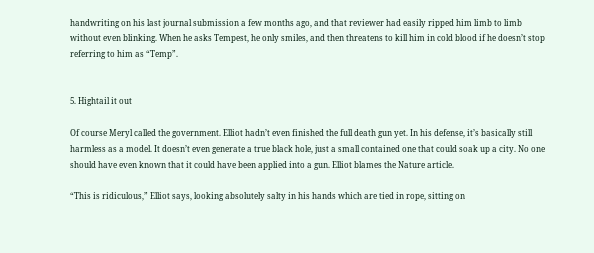handwriting on his last journal submission a few months ago, and that reviewer had easily ripped him limb to limb without even blinking. When he asks Tempest, he only smiles, and then threatens to kill him in cold blood if he doesn’t stop referring to him as “Temp”.


5. Hightail it out

Of course Meryl called the government. Elliot hadn’t even finished the full death gun yet. In his defense, it’s basically still harmless as a model. It doesn’t even generate a true black hole, just a small contained one that could soak up a city. No one should have even known that it could have been applied into a gun. Elliot blames the Nature article.

“This is ridiculous,” Elliot says, looking absolutely salty in his hands which are tied in rope, sitting on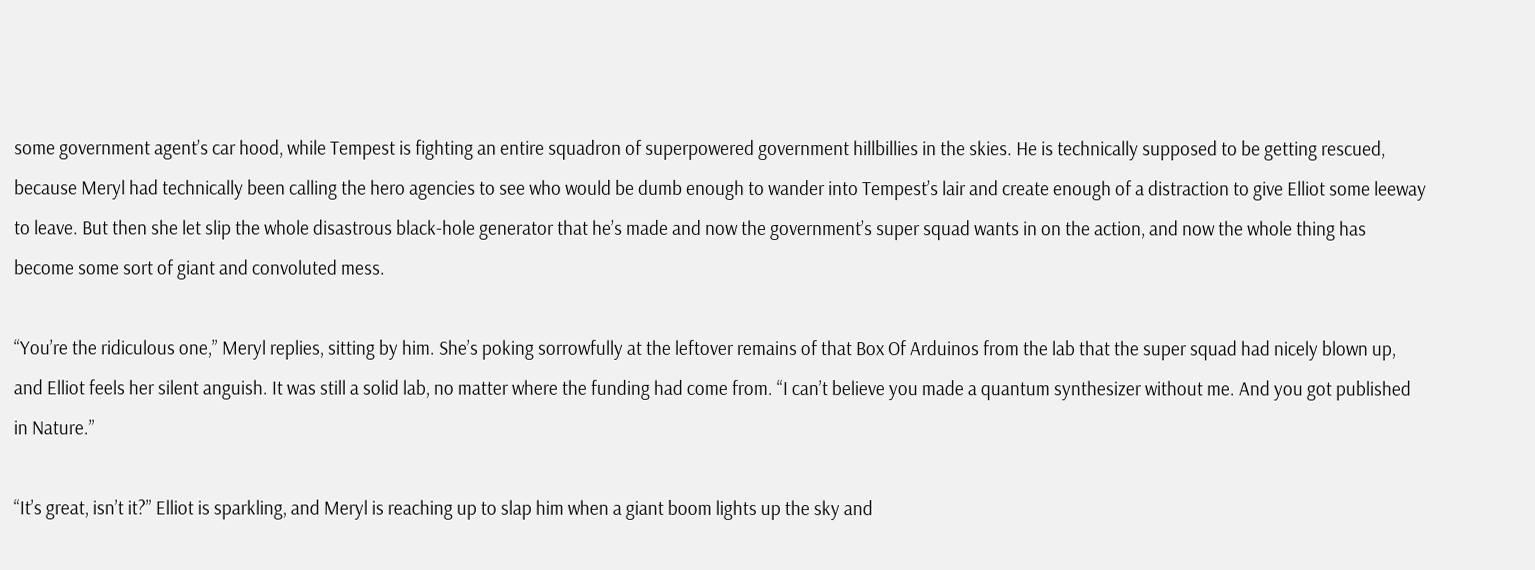some government agent’s car hood, while Tempest is fighting an entire squadron of superpowered government hillbillies in the skies. He is technically supposed to be getting rescued, because Meryl had technically been calling the hero agencies to see who would be dumb enough to wander into Tempest’s lair and create enough of a distraction to give Elliot some leeway to leave. But then she let slip the whole disastrous black-hole generator that he’s made and now the government’s super squad wants in on the action, and now the whole thing has become some sort of giant and convoluted mess.

“You’re the ridiculous one,” Meryl replies, sitting by him. She’s poking sorrowfully at the leftover remains of that Box Of Arduinos from the lab that the super squad had nicely blown up, and Elliot feels her silent anguish. It was still a solid lab, no matter where the funding had come from. “I can’t believe you made a quantum synthesizer without me. And you got published in Nature.”

“It’s great, isn’t it?” Elliot is sparkling, and Meryl is reaching up to slap him when a giant boom lights up the sky and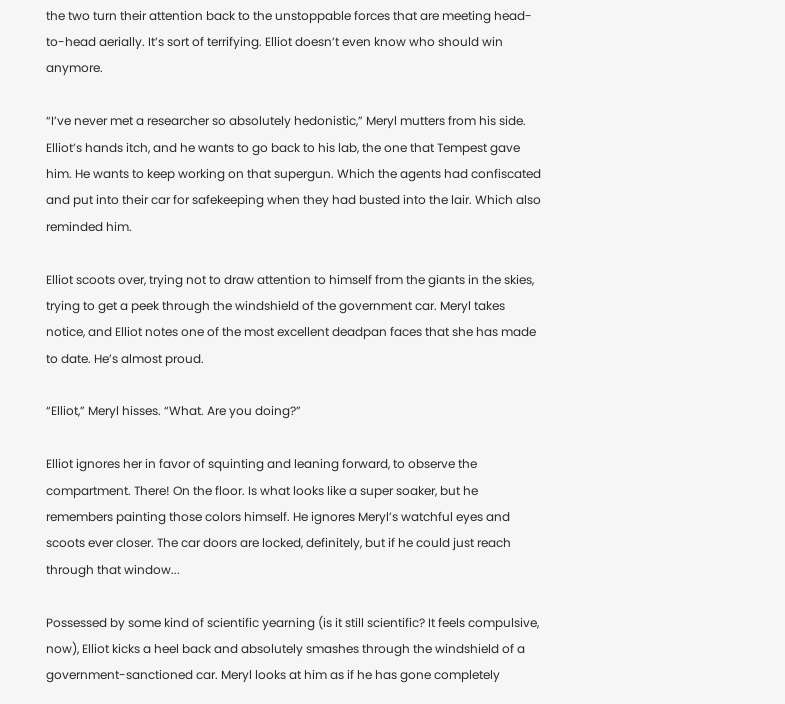the two turn their attention back to the unstoppable forces that are meeting head-to-head aerially. It’s sort of terrifying. Elliot doesn’t even know who should win anymore.

“I’ve never met a researcher so absolutely hedonistic,” Meryl mutters from his side. Elliot’s hands itch, and he wants to go back to his lab, the one that Tempest gave him. He wants to keep working on that supergun. Which the agents had confiscated and put into their car for safekeeping when they had busted into the lair. Which also reminded him.

Elliot scoots over, trying not to draw attention to himself from the giants in the skies, trying to get a peek through the windshield of the government car. Meryl takes notice, and Elliot notes one of the most excellent deadpan faces that she has made to date. He’s almost proud.

“Elliot,” Meryl hisses. “What. Are you doing?”

Elliot ignores her in favor of squinting and leaning forward, to observe the compartment. There! On the floor. Is what looks like a super soaker, but he remembers painting those colors himself. He ignores Meryl’s watchful eyes and scoots ever closer. The car doors are locked, definitely, but if he could just reach through that window...

Possessed by some kind of scientific yearning (is it still scientific? It feels compulsive, now), Elliot kicks a heel back and absolutely smashes through the windshield of a government-sanctioned car. Meryl looks at him as if he has gone completely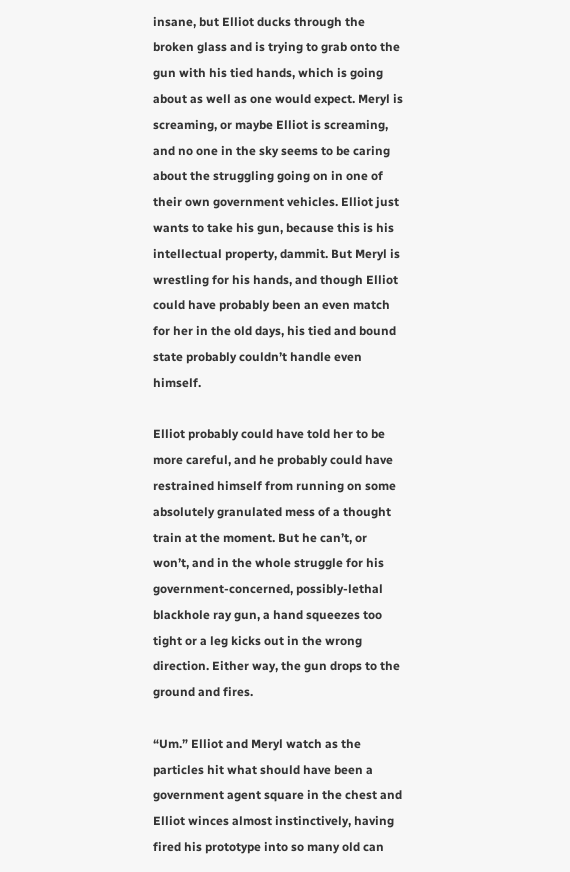insane, but Elliot ducks through the broken glass and is trying to grab onto the gun with his tied hands, which is going about as well as one would expect. Meryl is screaming, or maybe Elliot is screaming, and no one in the sky seems to be caring about the struggling going on in one of their own government vehicles. Elliot just wants to take his gun, because this is his intellectual property, dammit. But Meryl is wrestling for his hands, and though Elliot could have probably been an even match for her in the old days, his tied and bound state probably couldn’t handle even himself.

Elliot probably could have told her to be more careful, and he probably could have restrained himself from running on some absolutely granulated mess of a thought train at the moment. But he can’t, or won’t, and in the whole struggle for his government-concerned, possibly-lethal blackhole ray gun, a hand squeezes too tight or a leg kicks out in the wrong direction. Either way, the gun drops to the ground and fires.

“Um.” Elliot and Meryl watch as the particles hit what should have been a government agent square in the chest and Elliot winces almost instinctively, having fired his prototype into so many old can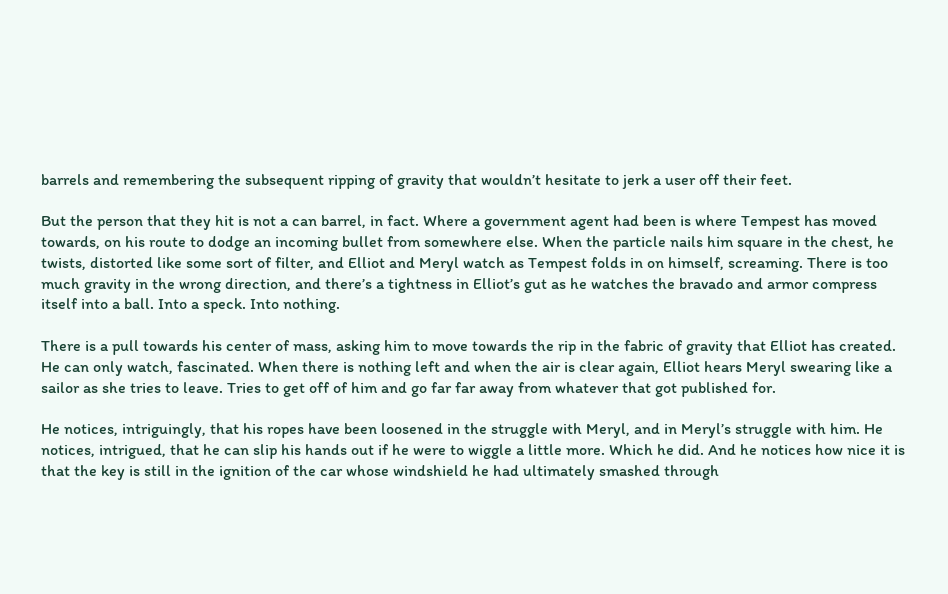barrels and remembering the subsequent ripping of gravity that wouldn’t hesitate to jerk a user off their feet.

But the person that they hit is not a can barrel, in fact. Where a government agent had been is where Tempest has moved towards, on his route to dodge an incoming bullet from somewhere else. When the particle nails him square in the chest, he twists, distorted like some sort of filter, and Elliot and Meryl watch as Tempest folds in on himself, screaming. There is too much gravity in the wrong direction, and there’s a tightness in Elliot’s gut as he watches the bravado and armor compress itself into a ball. Into a speck. Into nothing.

There is a pull towards his center of mass, asking him to move towards the rip in the fabric of gravity that Elliot has created. He can only watch, fascinated. When there is nothing left and when the air is clear again, Elliot hears Meryl swearing like a sailor as she tries to leave. Tries to get off of him and go far far away from whatever that got published for.

He notices, intriguingly, that his ropes have been loosened in the struggle with Meryl, and in Meryl’s struggle with him. He notices, intrigued, that he can slip his hands out if he were to wiggle a little more. Which he did. And he notices how nice it is that the key is still in the ignition of the car whose windshield he had ultimately smashed through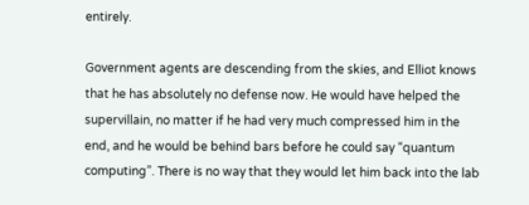entirely.

Government agents are descending from the skies, and Elliot knows that he has absolutely no defense now. He would have helped the supervillain, no matter if he had very much compressed him in the end, and he would be behind bars before he could say “quantum computing”. There is no way that they would let him back into the lab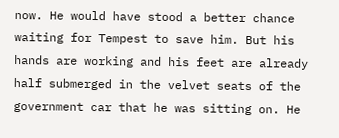now. He would have stood a better chance waiting for Tempest to save him. But his hands are working and his feet are already half submerged in the velvet seats of the government car that he was sitting on. He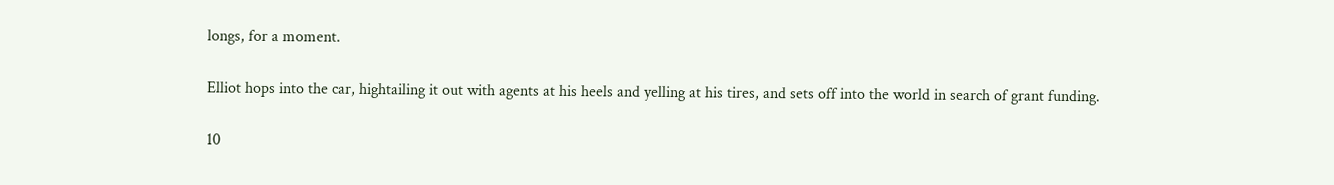longs, for a moment.

Elliot hops into the car, hightailing it out with agents at his heels and yelling at his tires, and sets off into the world in search of grant funding.

10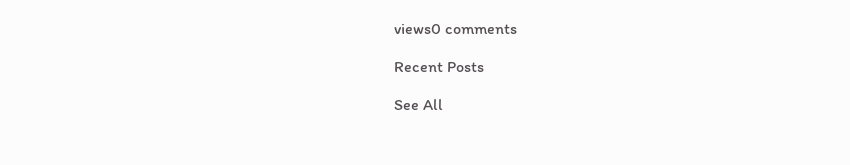views0 comments

Recent Posts

See All